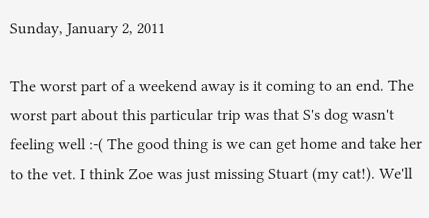Sunday, January 2, 2011

The worst part of a weekend away is it coming to an end. The worst part about this particular trip was that S's dog wasn't feeling well :-( The good thing is we can get home and take her to the vet. I think Zoe was just missing Stuart (my cat!). We'll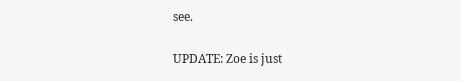see.

UPDATE: Zoe is just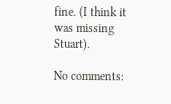fine. (I think it was missing Stuart).

No comments: